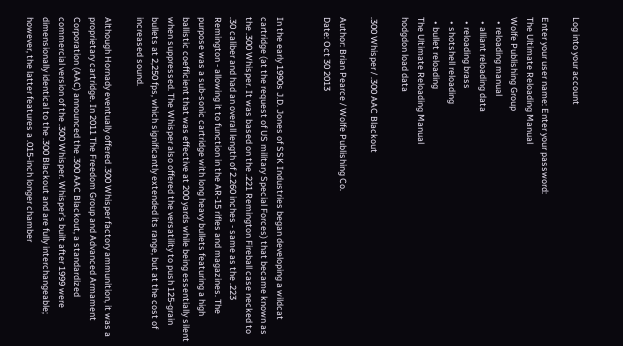Log into your account

Enter your user name: Enter your password:
The Ultimate Reloading Manual
Wolfe Publishing Group
  • reloading manual
  • alliant reloading data
  • reloading brass
  • shotshell reloading
  • bullet reloading
The Ultimate Reloading Manual
hodgdon load data

.300 Whisper / .300 AAC Blackout

Author: Brian Pearce / Wolfe Publishing Co.
Date: Oct 30 2013


In the early 1990s J.D. Jones of SSK Industries began developing a wildcat cartridge (at the request of US military Special Forces) that became known as the .300 Whisper. It was based on the .221 Remington Fireball case necked to .30 caliber and had an overall length of 2.260 inches - same as the .223 Remington - allowing it to function in the AR-15 rifles and magazines. The purpose was a sub-sonic cartridge with long heavy bullets featuring a high ballistic coefficient that was effective at 200 yards while being essentially silent when suppressed. The Whisper also offered the versatility to push 125-grain bullets at 2,250 fps, which significantly extended its range, but at the cost of increased sound.

Although Hornady eventually offered .300 Whisper factory ammunition, it was a proprietary cartridge. In 2011 The Freedom Group and Advanced Armament Corporation (AAC) announced the .300 AAC Blackout, a standardized commercial version of the .300 Whisper. Whisper’s built after 1999 were dimensionally identical to the .300 Blackout and are fully interchangeable; however, the latter features a .015-inch longer chamber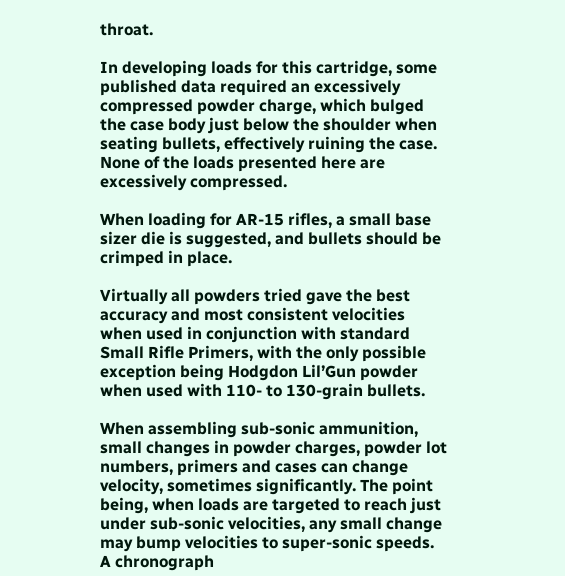throat.

In developing loads for this cartridge, some published data required an excessively compressed powder charge, which bulged the case body just below the shoulder when seating bullets, effectively ruining the case. None of the loads presented here are excessively compressed.

When loading for AR-15 rifles, a small base sizer die is suggested, and bullets should be crimped in place.

Virtually all powders tried gave the best accuracy and most consistent velocities when used in conjunction with standard Small Rifle Primers, with the only possible exception being Hodgdon Lil’Gun powder when used with 110- to 130-grain bullets.

When assembling sub-sonic ammunition, small changes in powder charges, powder lot numbers, primers and cases can change velocity, sometimes significantly. The point being, when loads are targeted to reach just under sub-sonic velocities, any small change may bump velocities to super-sonic speeds. A chronograph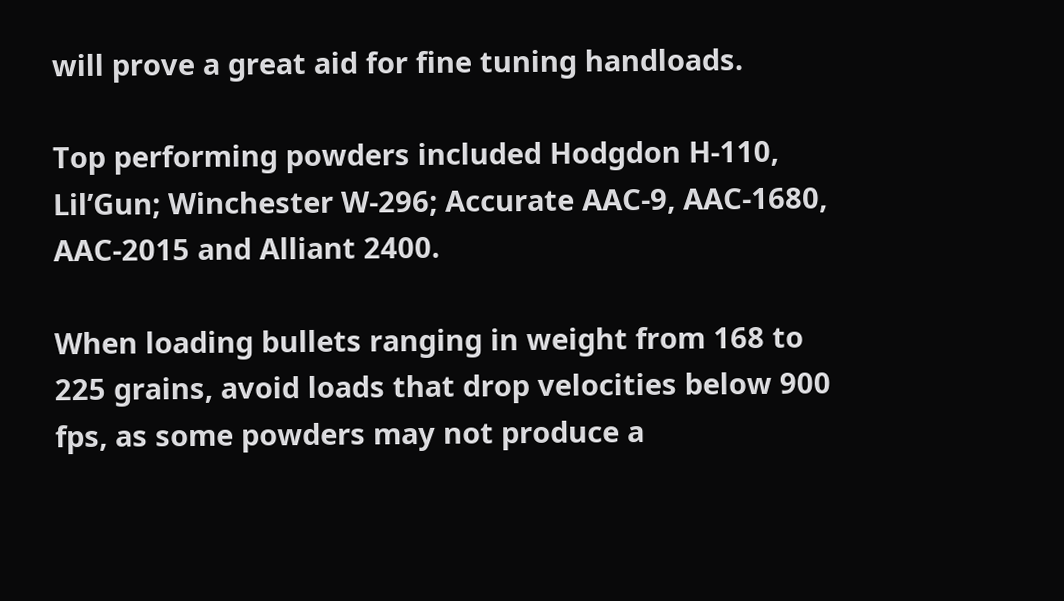will prove a great aid for fine tuning handloads.

Top performing powders included Hodgdon H-110, Lil’Gun; Winchester W-296; Accurate AAC-9, AAC-1680, AAC-2015 and Alliant 2400.

When loading bullets ranging in weight from 168 to 225 grains, avoid loads that drop velocities below 900 fps, as some powders may not produce a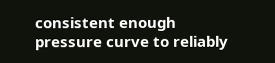consistent enough pressure curve to reliably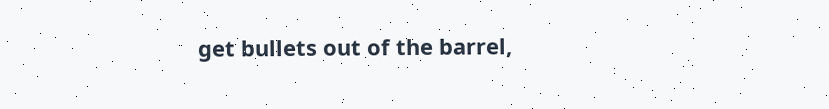get bullets out of the barrel,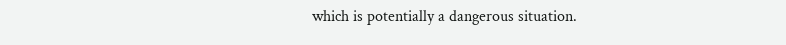which is potentially a dangerous situation.